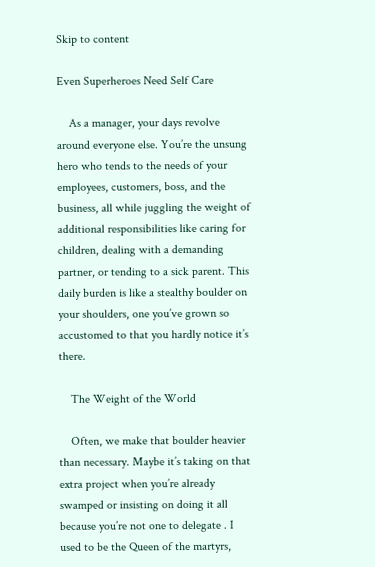Skip to content

Even Superheroes Need Self Care

    As a manager, your days revolve around everyone else. You’re the unsung hero who tends to the needs of your employees, customers, boss, and the business, all while juggling the weight of additional responsibilities like caring for children, dealing with a demanding partner, or tending to a sick parent. This daily burden is like a stealthy boulder on your shoulders, one you’ve grown so accustomed to that you hardly notice it’s there.

    The Weight of the World

    Often, we make that boulder heavier than necessary. Maybe it’s taking on that extra project when you’re already swamped or insisting on doing it all because you’re not one to delegate . I used to be the Queen of the martyrs,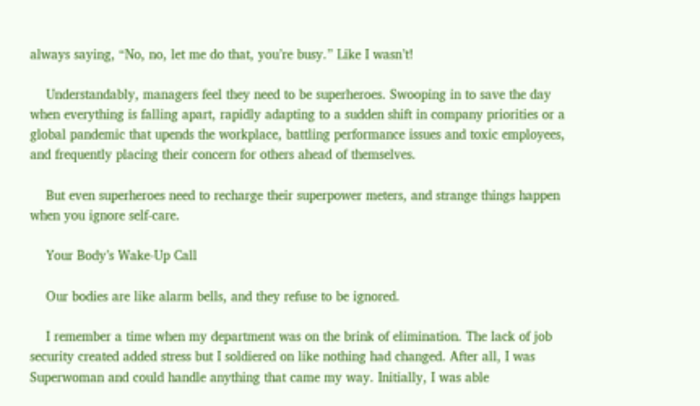always saying, “No, no, let me do that, you’re busy.” Like I wasn’t!

    Understandably, managers feel they need to be superheroes. Swooping in to save the day when everything is falling apart, rapidly adapting to a sudden shift in company priorities or a global pandemic that upends the workplace, battling performance issues and toxic employees, and frequently placing their concern for others ahead of themselves.

    But even superheroes need to recharge their superpower meters, and strange things happen when you ignore self-care.

    Your Body’s Wake-Up Call

    Our bodies are like alarm bells, and they refuse to be ignored.

    I remember a time when my department was on the brink of elimination. The lack of job security created added stress but I soldiered on like nothing had changed. After all, I was Superwoman and could handle anything that came my way. Initially, I was able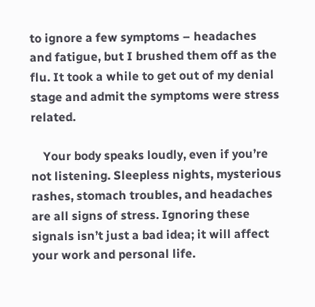to ignore a few symptoms – headaches and fatigue, but I brushed them off as the flu. It took a while to get out of my denial stage and admit the symptoms were stress related.

    Your body speaks loudly, even if you’re not listening. Sleepless nights, mysterious rashes, stomach troubles, and headaches are all signs of stress. Ignoring these signals isn’t just a bad idea; it will affect your work and personal life.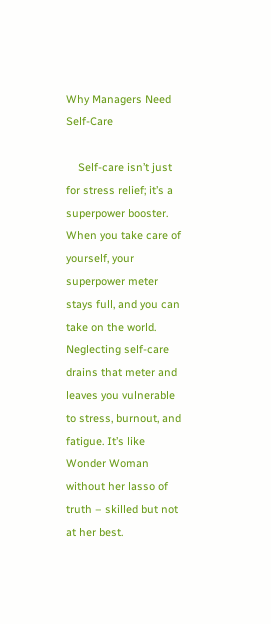Why Managers Need Self-Care

    Self-care isn’t just for stress relief; it’s a superpower booster. When you take care of yourself, your superpower meter stays full, and you can take on the world. Neglecting self-care drains that meter and leaves you vulnerable to stress, burnout, and fatigue. It’s like Wonder Woman without her lasso of truth – skilled but not at her best.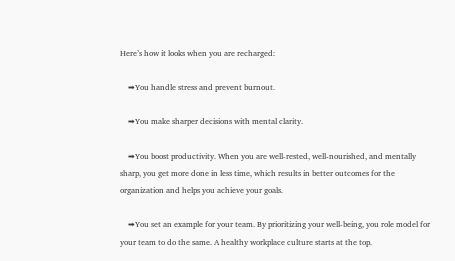Here’s how it looks when you are recharged:

    ➡You handle stress and prevent burnout.

    ➡You make sharper decisions with mental clarity.

    ➡You boost productivity. When you are well-rested, well-nourished, and mentally sharp, you get more done in less time, which results in better outcomes for the organization and helps you achieve your goals.

    ➡You set an example for your team. By prioritizing your well-being, you role model for your team to do the same. A healthy workplace culture starts at the top.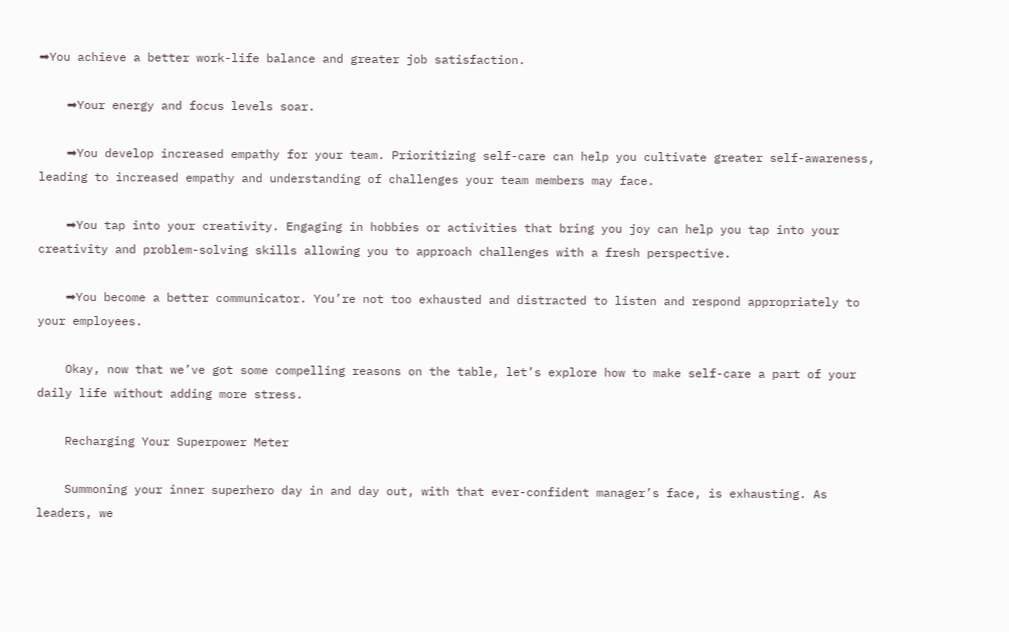➡You achieve a better work-life balance and greater job satisfaction.

    ➡Your energy and focus levels soar.

    ➡You develop increased empathy for your team. Prioritizing self-care can help you cultivate greater self-awareness, leading to increased empathy and understanding of challenges your team members may face.

    ➡You tap into your creativity. Engaging in hobbies or activities that bring you joy can help you tap into your creativity and problem-solving skills allowing you to approach challenges with a fresh perspective.

    ➡You become a better communicator. You’re not too exhausted and distracted to listen and respond appropriately to your employees.

    Okay, now that we’ve got some compelling reasons on the table, let’s explore how to make self-care a part of your daily life without adding more stress.

    Recharging Your Superpower Meter

    Summoning your inner superhero day in and day out, with that ever-confident manager’s face, is exhausting. As leaders, we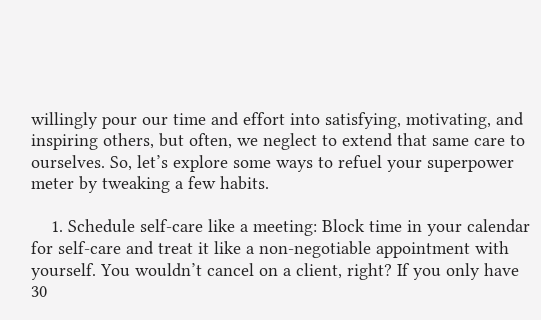willingly pour our time and effort into satisfying, motivating, and inspiring others, but often, we neglect to extend that same care to ourselves. So, let’s explore some ways to refuel your superpower meter by tweaking a few habits.

    1. Schedule self-care like a meeting: Block time in your calendar for self-care and treat it like a non-negotiable appointment with yourself. You wouldn’t cancel on a client, right? If you only have 30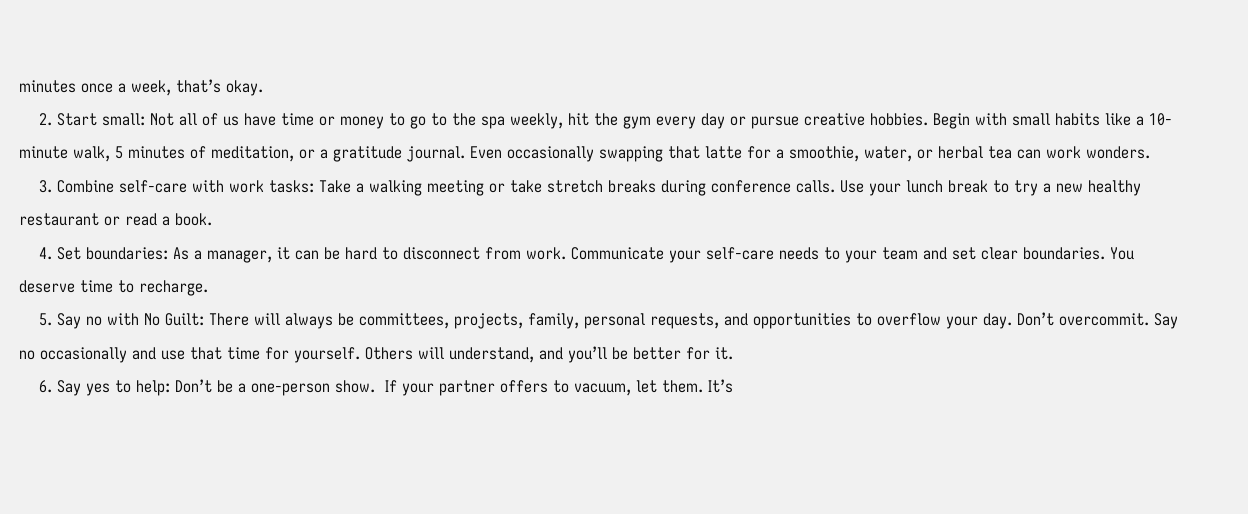minutes once a week, that’s okay.
    2. Start small: Not all of us have time or money to go to the spa weekly, hit the gym every day or pursue creative hobbies. Begin with small habits like a 10-minute walk, 5 minutes of meditation, or a gratitude journal. Even occasionally swapping that latte for a smoothie, water, or herbal tea can work wonders.
    3. Combine self-care with work tasks: Take a walking meeting or take stretch breaks during conference calls. Use your lunch break to try a new healthy restaurant or read a book.
    4. Set boundaries: As a manager, it can be hard to disconnect from work. Communicate your self-care needs to your team and set clear boundaries. You deserve time to recharge.
    5. Say no with No Guilt: There will always be committees, projects, family, personal requests, and opportunities to overflow your day. Don’t overcommit. Say no occasionally and use that time for yourself. Others will understand, and you’ll be better for it.
    6. Say yes to help: Don’t be a one-person show.  If your partner offers to vacuum, let them. It’s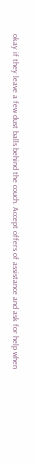okay if they leave a few dust balls behind the couch. Accept offers of assistance and ask for help when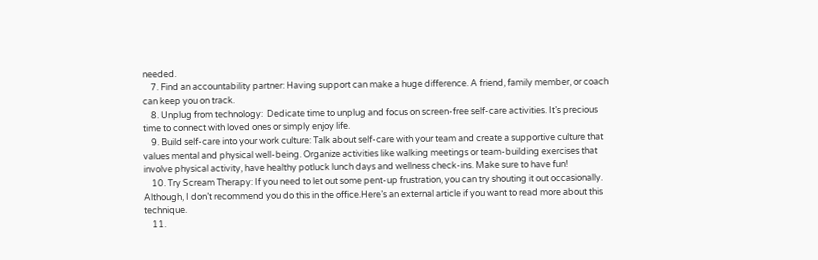needed.
    7. Find an accountability partner: Having support can make a huge difference. A friend, family member, or coach can keep you on track.
    8. Unplug from technology:  Dedicate time to unplug and focus on screen-free self-care activities. It’s precious time to connect with loved ones or simply enjoy life.
    9. Build self-care into your work culture: Talk about self-care with your team and create a supportive culture that values mental and physical well-being. Organize activities like walking meetings or team-building exercises that involve physical activity, have healthy potluck lunch days and wellness check-ins. Make sure to have fun!
    10. Try Scream Therapy: If you need to let out some pent-up frustration, you can try shouting it out occasionally. Although, I don’t recommend you do this in the office.Here’s an external article if you want to read more about this technique.
    11.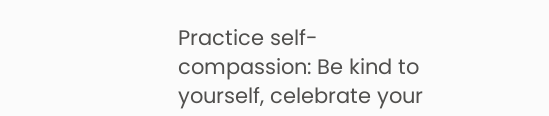Practice self-compassion: Be kind to yourself, celebrate your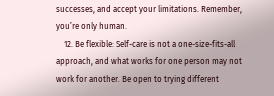successes, and accept your limitations. Remember, you’re only human.
    12. Be flexible: Self-care is not a one-size-fits-all approach, and what works for one person may not work for another. Be open to trying different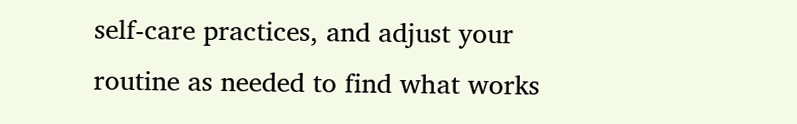self-care practices, and adjust your routine as needed to find what works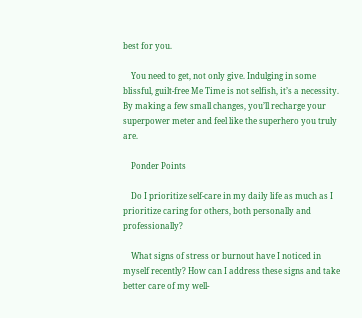best for you.

    You need to get, not only give. Indulging in some blissful, guilt-free Me Time is not selfish, it’s a necessity. By making a few small changes, you’ll recharge your superpower meter and feel like the superhero you truly are.

    Ponder Points

    Do I prioritize self-care in my daily life as much as I prioritize caring for others, both personally and professionally?

    What signs of stress or burnout have I noticed in myself recently? How can I address these signs and take better care of my well-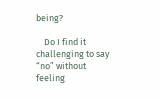being?

    Do I find it challenging to say “no” without feeling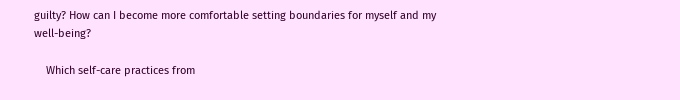guilty? How can I become more comfortable setting boundaries for myself and my well-being?

    Which self-care practices from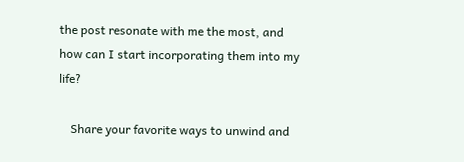the post resonate with me the most, and how can I start incorporating them into my life?

    Share your favorite ways to unwind and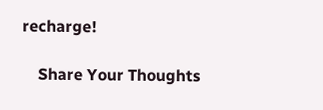recharge!

    Share Your Thoughts